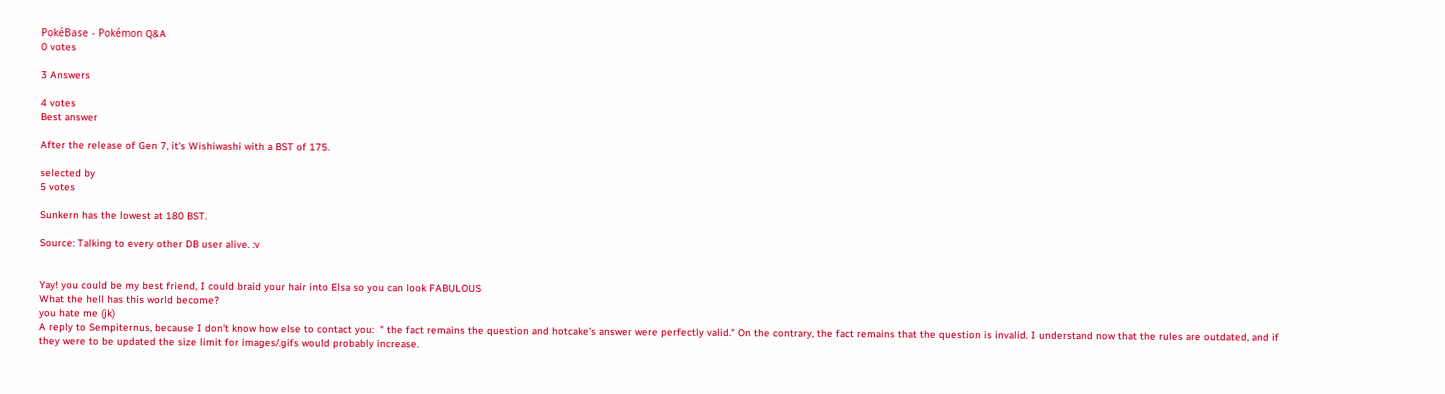PokéBase - Pokémon Q&A
0 votes

3 Answers

4 votes
Best answer

After the release of Gen 7, it's Wishiwashi with a BST of 175.

selected by
5 votes

Sunkern has the lowest at 180 BST.

Source: Talking to every other DB user alive. :v


Yay! you could be my best friend, I could braid your hair into Elsa so you can look FABULOUS
What the hell has this world become?
you hate me (jk)
A reply to Sempiternus, because I don't know how else to contact you:  " the fact remains the question and hotcake's answer were perfectly valid." On the contrary, the fact remains that the question is invalid. I understand now that the rules are outdated, and if they were to be updated the size limit for images/.gifs would probably increase.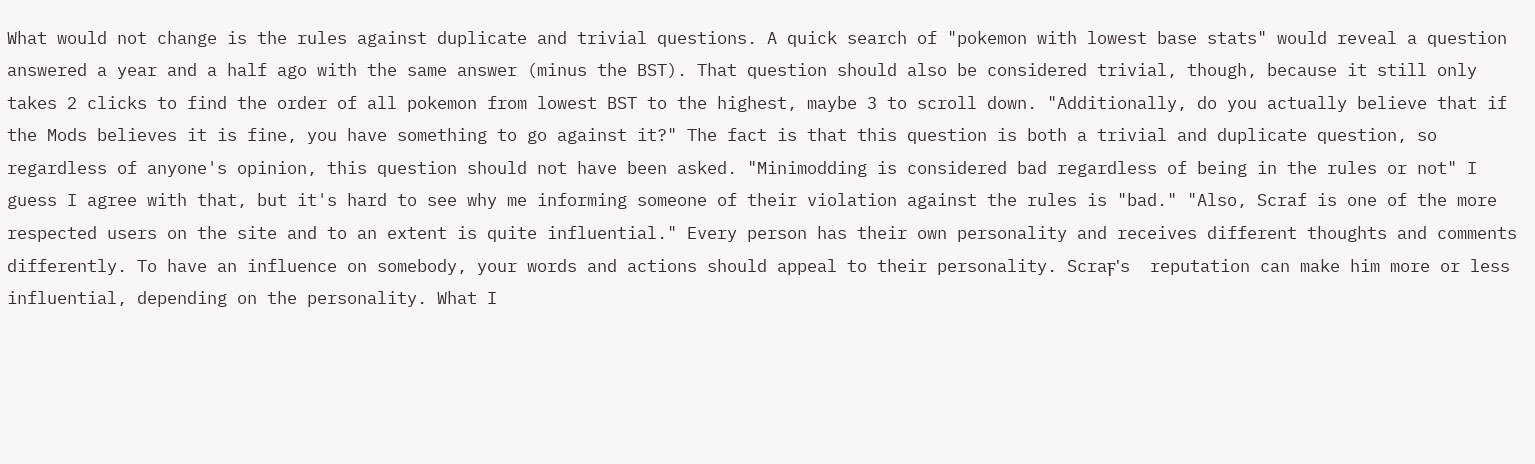What would not change is the rules against duplicate and trivial questions. A quick search of "pokemon with lowest base stats" would reveal a question answered a year and a half ago with the same answer (minus the BST). That question should also be considered trivial, though, because it still only takes 2 clicks to find the order of all pokemon from lowest BST to the highest, maybe 3 to scroll down. "Additionally, do you actually believe that if the Mods believes it is fine, you have something to go against it?" The fact is that this question is both a trivial and duplicate question, so regardless of anyone's opinion, this question should not have been asked. "Minimodding is considered bad regardless of being in the rules or not" I guess I agree with that, but it's hard to see why me informing someone of their violation against the rules is "bad." "Also, Scraf is one of the more respected users on the site and to an extent is quite influential." Every person has their own personality and receives different thoughts and comments differently. To have an influence on somebody, your words and actions should appeal to their personality. Scraϝ's  reputation can make him more or less influential, depending on the personality. What I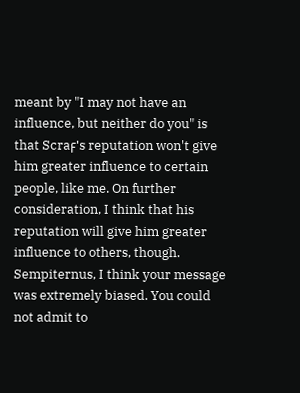meant by "I may not have an influence, but neither do you" is that Scraϝ's reputation won't give him greater influence to certain people, like me. On further consideration, I think that his reputation will give him greater influence to others, though.
Sempiternus, I think your message was extremely biased. You could not admit to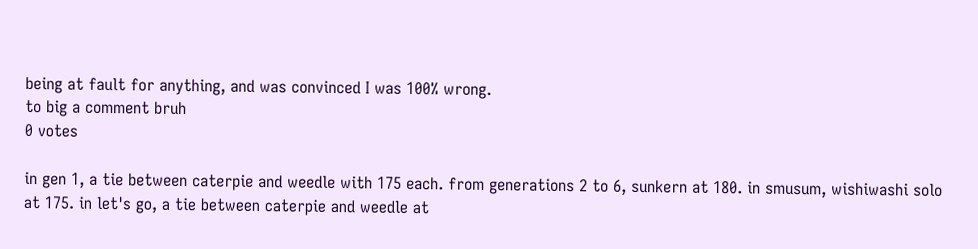being at fault for anything, and was convinced I was 100% wrong.
to big a comment bruh
0 votes

in gen 1, a tie between caterpie and weedle with 175 each. from generations 2 to 6, sunkern at 180. in smusum, wishiwashi solo at 175. in let's go, a tie between caterpie and weedle at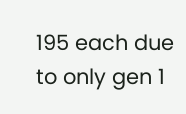195 each due to only gen 1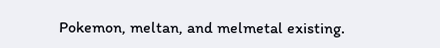Pokemon, meltan, and melmetal existing.